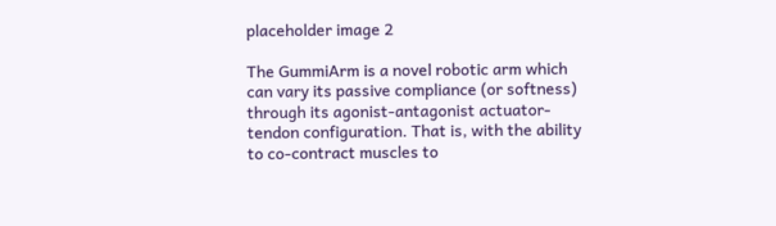placeholder image 2

The GummiArm is a novel robotic arm which can vary its passive compliance (or softness) through its agonist-antagonist actuator-tendon configuration. That is, with the ability to co-contract muscles to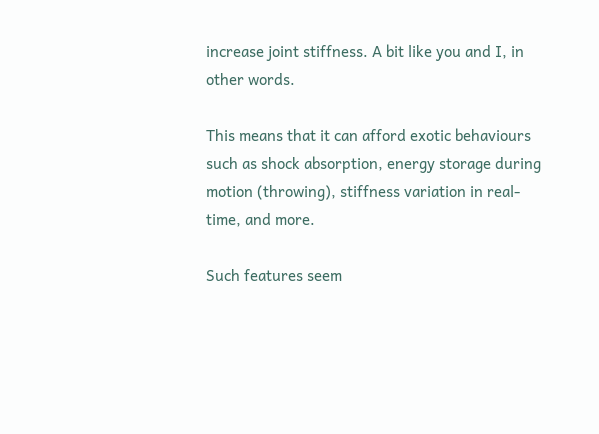increase joint stiffness. A bit like you and I, in other words.

This means that it can afford exotic behaviours such as shock absorption, energy storage during motion (throwing), stiffness variation in real-time, and more.

Such features seem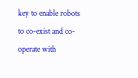key to enable robots to co-exist and co-operate with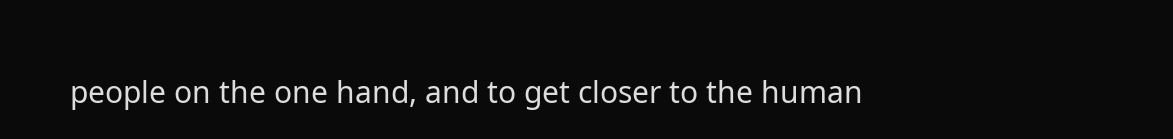people on the one hand, and to get closer to the human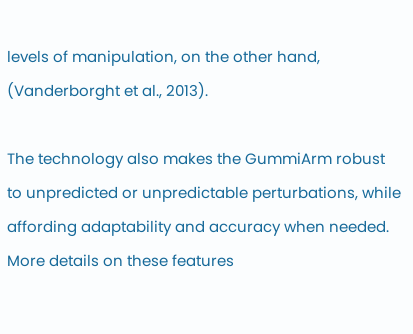levels of manipulation, on the other hand, (Vanderborght et al., 2013).

The technology also makes the GummiArm robust to unpredicted or unpredictable perturbations, while affording adaptability and accuracy when needed. More details on these features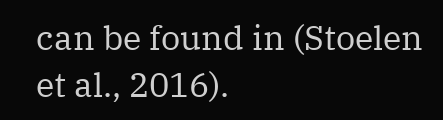can be found in (Stoelen et al., 2016).